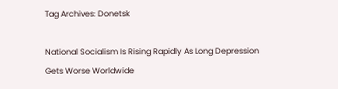Tag Archives: Donetsk

National Socialism Is Rising Rapidly As Long Depression Gets Worse Worldwide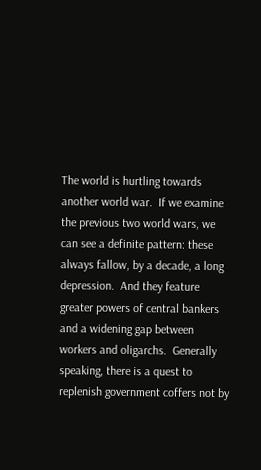The world is hurtling towards another world war.  If we examine the previous two world wars, we can see a definite pattern: these always fallow, by a decade, a long depression.  And they feature greater powers of central bankers and a widening gap between workers and oligarchs.  Generally speaking, there is a quest to replenish government coffers not by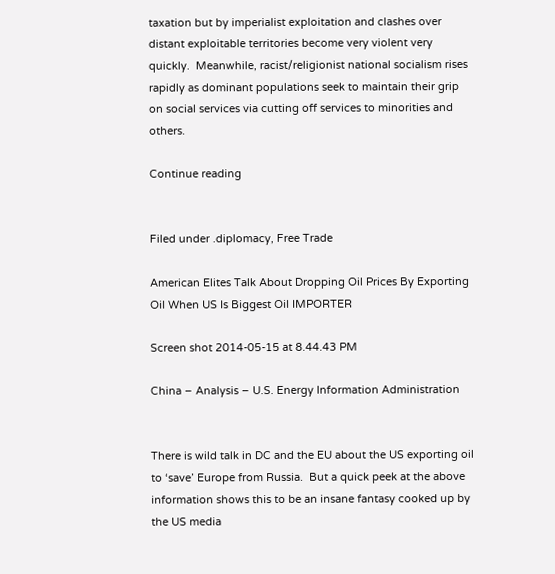taxation but by imperialist exploitation and clashes over distant exploitable territories become very violent very quickly.  Meanwhile, racist/religionist national socialism rises rapidly as dominant populations seek to maintain their grip on social services via cutting off services to minorities and others.

Continue reading


Filed under .diplomacy, Free Trade

American Elites Talk About Dropping Oil Prices By Exporting Oil When US Is Biggest Oil IMPORTER

Screen shot 2014-05-15 at 8.44.43 PM

China – Analysis – U.S. Energy Information Administration


There is wild talk in DC and the EU about the US exporting oil to ‘save’ Europe from Russia.  But a quick peek at the above information shows this to be an insane fantasy cooked up by the US media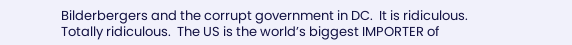Bilderbergers and the corrupt government in DC.  It is ridiculous.  Totally ridiculous.  The US is the world’s biggest IMPORTER of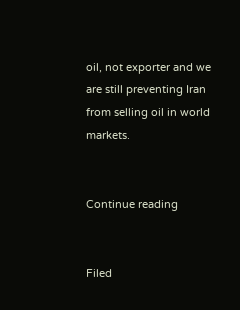oil, not exporter and we are still preventing Iran from selling oil in world markets.


Continue reading


Filed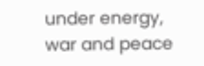under energy, war and peace